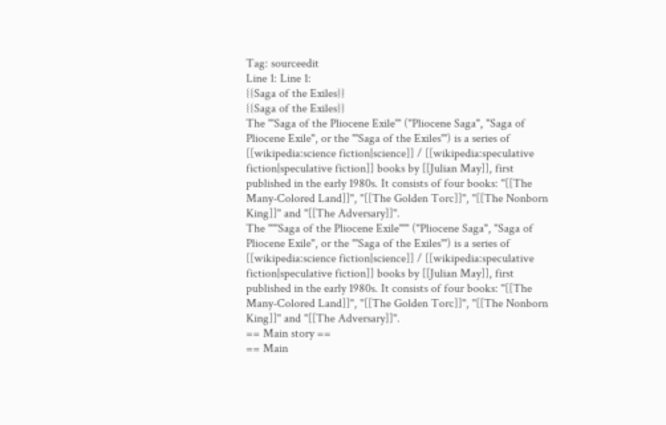Tag: sourceedit
Line 1: Line 1:
{{Saga of the Exiles}}
{{Saga of the Exiles}}
The '''Saga of the Pliocene Exile''' ("Pliocene Saga", "Saga of Pliocene Exile", or the '''Saga of the Exiles''') is a series of [[wikipedia:science fiction|science]] / [[wikipedia:speculative fiction|speculative fiction]] books by [[Julian May]], first published in the early 1980s. It consists of four books: ''[[The Many-Colored Land]]'', ''[[The Golden Torc]]'', ''[[The Nonborn King]]'' and ''[[The Adversary]]''.
The '''''Saga of the Pliocene Exile''''' ("Pliocene Saga", "Saga of Pliocene Exile", or the '''Saga of the Exiles''') is a series of [[wikipedia:science fiction|science]] / [[wikipedia:speculative fiction|speculative fiction]] books by [[Julian May]], first published in the early 1980s. It consists of four books: ''[[The Many-Colored Land]]'', ''[[The Golden Torc]]'', ''[[The Nonborn King]]'' and ''[[The Adversary]]''.
== Main story ==
== Main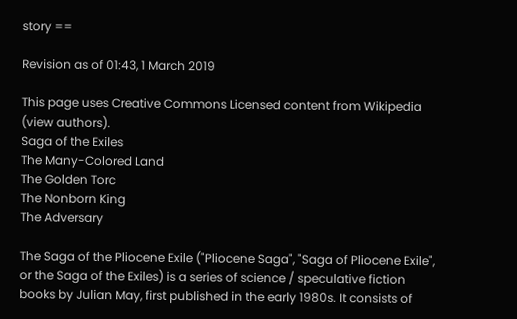story ==

Revision as of 01:43, 1 March 2019

This page uses Creative Commons Licensed content from Wikipedia (view authors).
Saga of the Exiles
The Many-Colored Land
The Golden Torc
The Nonborn King
The Adversary

The Saga of the Pliocene Exile ("Pliocene Saga", "Saga of Pliocene Exile", or the Saga of the Exiles) is a series of science / speculative fiction books by Julian May, first published in the early 1980s. It consists of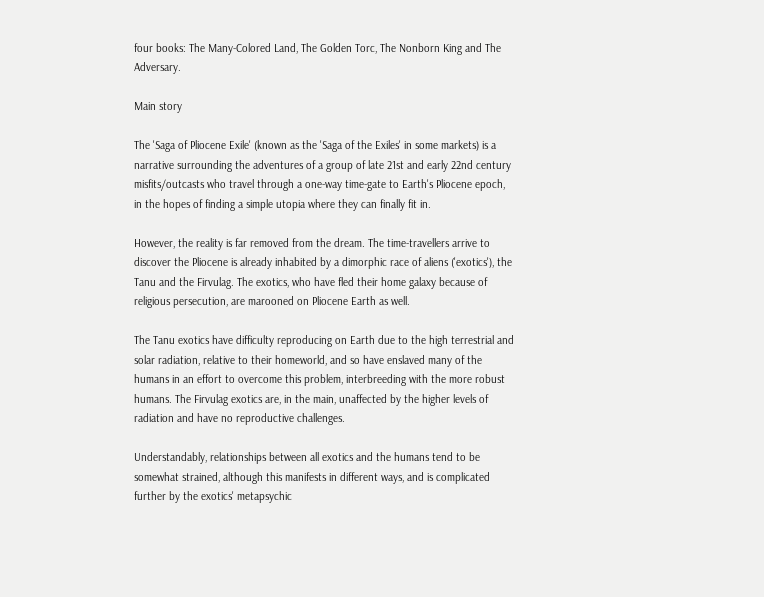four books: The Many-Colored Land, The Golden Torc, The Nonborn King and The Adversary.

Main story

The 'Saga of Pliocene Exile' (known as the 'Saga of the Exiles' in some markets) is a narrative surrounding the adventures of a group of late 21st and early 22nd century misfits/outcasts who travel through a one-way time-gate to Earth's Pliocene epoch, in the hopes of finding a simple utopia where they can finally fit in.

However, the reality is far removed from the dream. The time-travellers arrive to discover the Pliocene is already inhabited by a dimorphic race of aliens ('exotics'), the Tanu and the Firvulag. The exotics, who have fled their home galaxy because of religious persecution, are marooned on Pliocene Earth as well.

The Tanu exotics have difficulty reproducing on Earth due to the high terrestrial and solar radiation, relative to their homeworld, and so have enslaved many of the humans in an effort to overcome this problem, interbreeding with the more robust humans. The Firvulag exotics are, in the main, unaffected by the higher levels of radiation and have no reproductive challenges.

Understandably, relationships between all exotics and the humans tend to be somewhat strained, although this manifests in different ways, and is complicated further by the exotics' metapsychic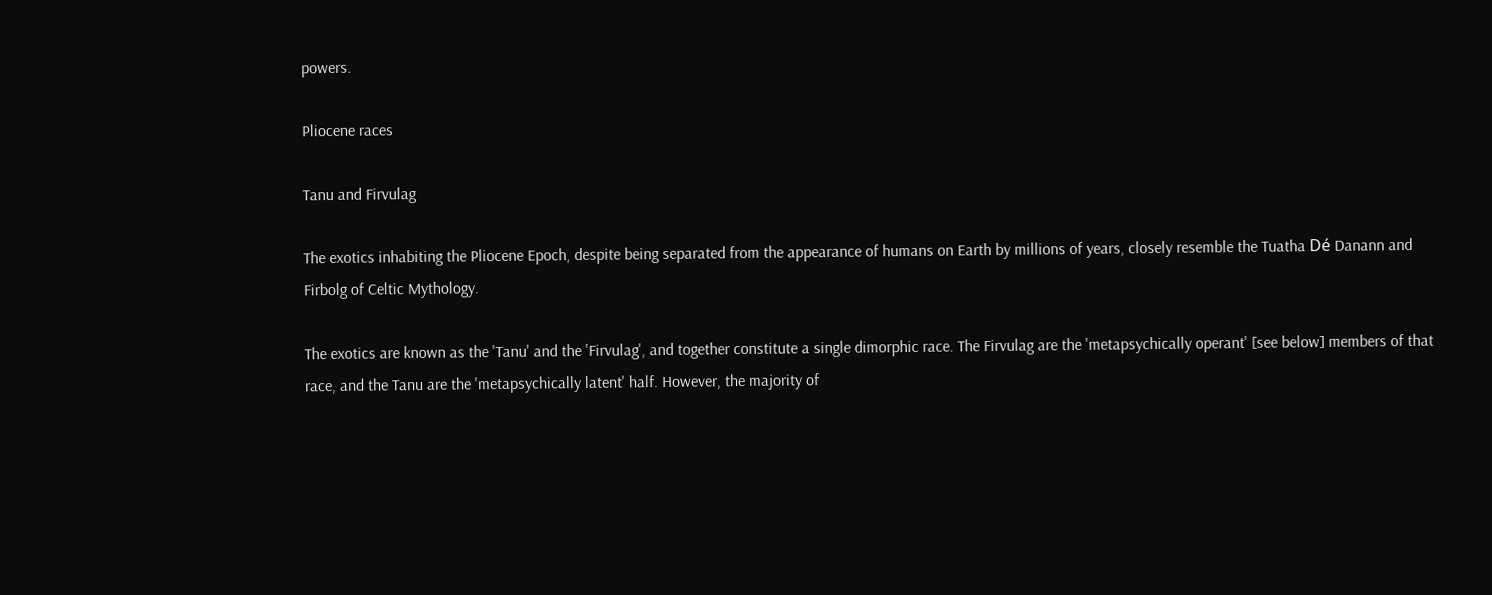powers.

Pliocene races

Tanu and Firvulag

The exotics inhabiting the Pliocene Epoch, despite being separated from the appearance of humans on Earth by millions of years, closely resemble the Tuatha Dé Danann and Firbolg of Celtic Mythology.

The exotics are known as the 'Tanu' and the 'Firvulag', and together constitute a single dimorphic race. The Firvulag are the 'metapsychically operant' [see below] members of that race, and the Tanu are the 'metapsychically latent' half. However, the majority of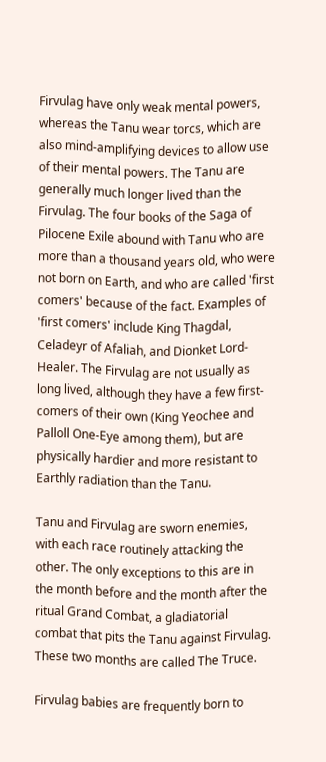Firvulag have only weak mental powers, whereas the Tanu wear torcs, which are also mind-amplifying devices to allow use of their mental powers. The Tanu are generally much longer lived than the Firvulag. The four books of the Saga of Pilocene Exile abound with Tanu who are more than a thousand years old, who were not born on Earth, and who are called 'first comers' because of the fact. Examples of 'first comers' include King Thagdal, Celadeyr of Afaliah, and Dionket Lord-Healer. The Firvulag are not usually as long lived, although they have a few first-comers of their own (King Yeochee and Palloll One-Eye among them), but are physically hardier and more resistant to Earthly radiation than the Tanu.

Tanu and Firvulag are sworn enemies, with each race routinely attacking the other. The only exceptions to this are in the month before and the month after the ritual Grand Combat, a gladiatorial combat that pits the Tanu against Firvulag. These two months are called The Truce.

Firvulag babies are frequently born to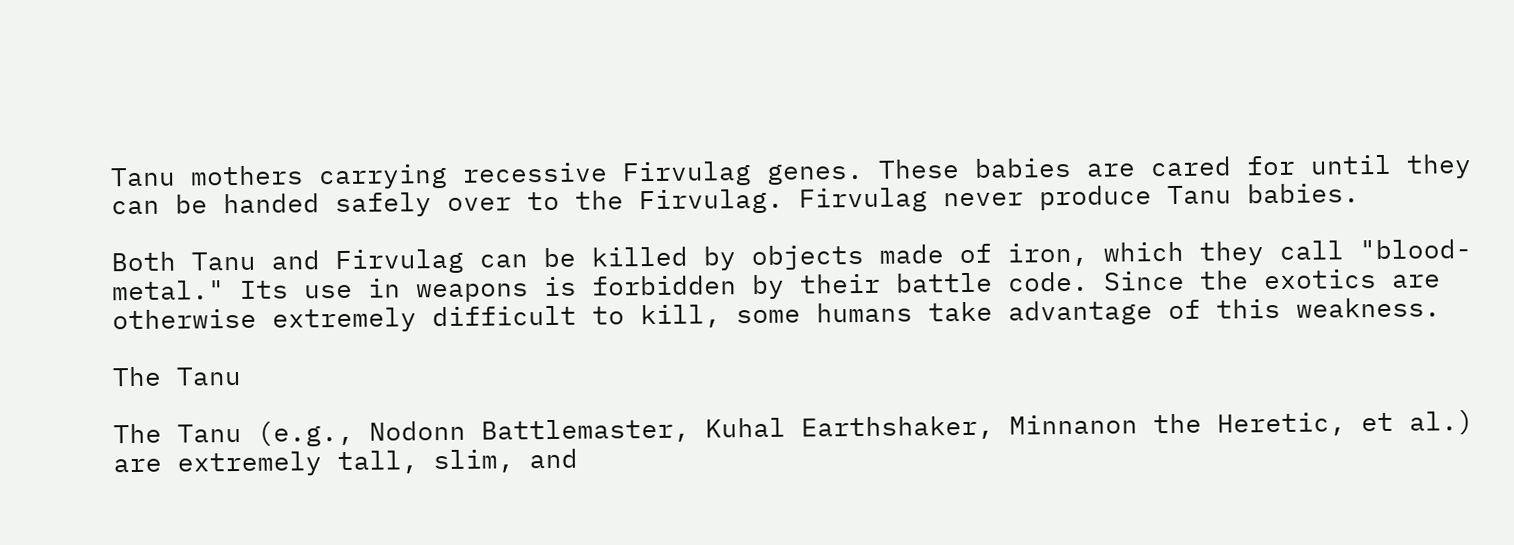Tanu mothers carrying recessive Firvulag genes. These babies are cared for until they can be handed safely over to the Firvulag. Firvulag never produce Tanu babies.

Both Tanu and Firvulag can be killed by objects made of iron, which they call "blood-metal." Its use in weapons is forbidden by their battle code. Since the exotics are otherwise extremely difficult to kill, some humans take advantage of this weakness.

The Tanu

The Tanu (e.g., Nodonn Battlemaster, Kuhal Earthshaker, Minnanon the Heretic, et al.) are extremely tall, slim, and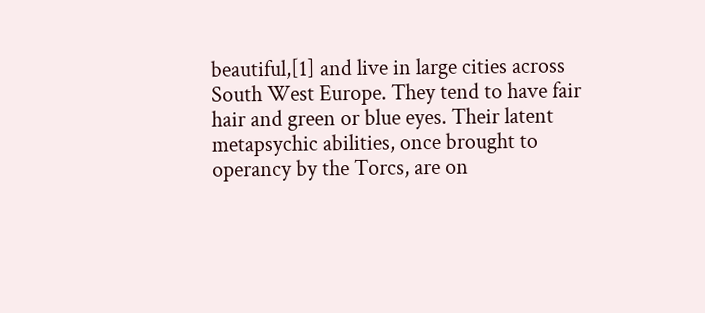beautiful,[1] and live in large cities across South West Europe. They tend to have fair hair and green or blue eyes. Their latent metapsychic abilities, once brought to operancy by the Torcs, are on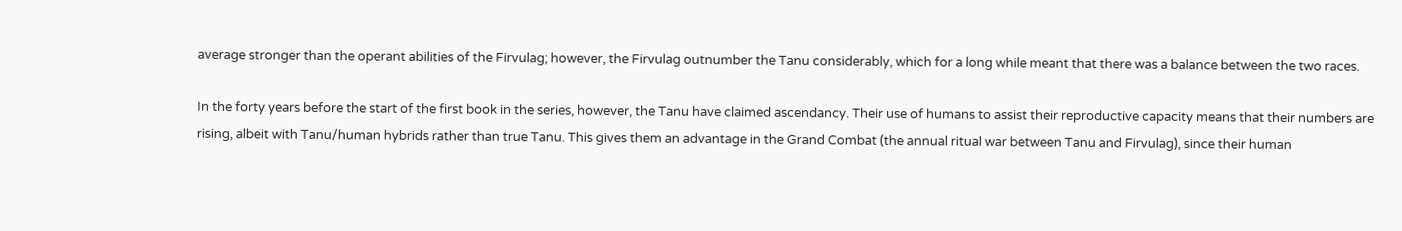average stronger than the operant abilities of the Firvulag; however, the Firvulag outnumber the Tanu considerably, which for a long while meant that there was a balance between the two races.

In the forty years before the start of the first book in the series, however, the Tanu have claimed ascendancy. Their use of humans to assist their reproductive capacity means that their numbers are rising, albeit with Tanu/human hybrids rather than true Tanu. This gives them an advantage in the Grand Combat (the annual ritual war between Tanu and Firvulag), since their human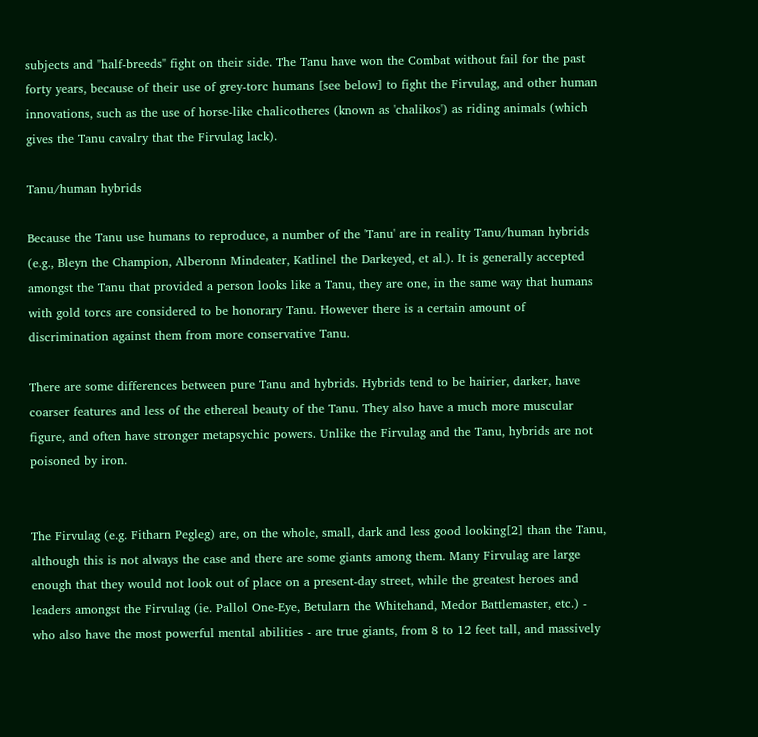subjects and "half-breeds" fight on their side. The Tanu have won the Combat without fail for the past forty years, because of their use of grey-torc humans [see below] to fight the Firvulag, and other human innovations, such as the use of horse-like chalicotheres (known as 'chalikos') as riding animals (which gives the Tanu cavalry that the Firvulag lack).

Tanu/human hybrids

Because the Tanu use humans to reproduce, a number of the 'Tanu' are in reality Tanu/human hybrids (e.g., Bleyn the Champion, Alberonn Mindeater, Katlinel the Darkeyed, et al.). It is generally accepted amongst the Tanu that provided a person looks like a Tanu, they are one, in the same way that humans with gold torcs are considered to be honorary Tanu. However there is a certain amount of discrimination against them from more conservative Tanu.

There are some differences between pure Tanu and hybrids. Hybrids tend to be hairier, darker, have coarser features and less of the ethereal beauty of the Tanu. They also have a much more muscular figure, and often have stronger metapsychic powers. Unlike the Firvulag and the Tanu, hybrids are not poisoned by iron.


The Firvulag (e.g. Fitharn Pegleg) are, on the whole, small, dark and less good looking[2] than the Tanu, although this is not always the case and there are some giants among them. Many Firvulag are large enough that they would not look out of place on a present-day street, while the greatest heroes and leaders amongst the Firvulag (ie. Pallol One-Eye, Betularn the Whitehand, Medor Battlemaster, etc.) - who also have the most powerful mental abilities - are true giants, from 8 to 12 feet tall, and massively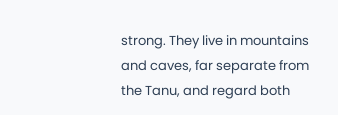strong. They live in mountains and caves, far separate from the Tanu, and regard both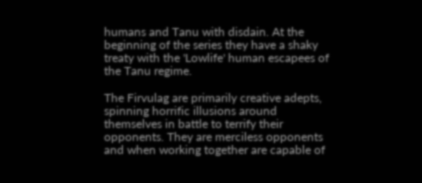humans and Tanu with disdain. At the beginning of the series they have a shaky treaty with the 'Lowlife' human escapees of the Tanu regime.

The Firvulag are primarily creative adepts, spinning horrific illusions around themselves in battle to terrify their opponents. They are merciless opponents and when working together are capable of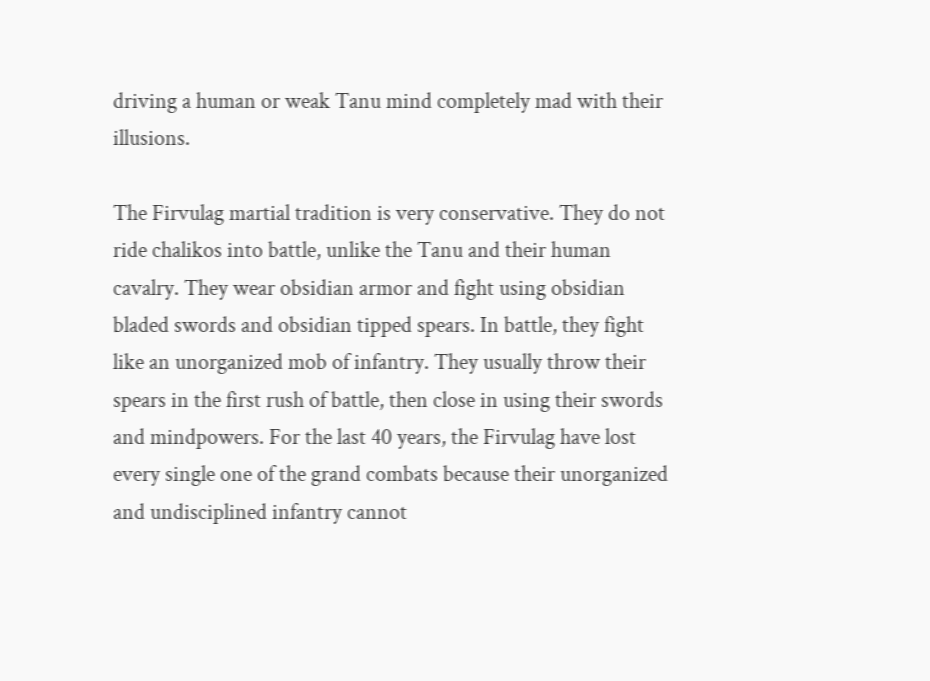driving a human or weak Tanu mind completely mad with their illusions.

The Firvulag martial tradition is very conservative. They do not ride chalikos into battle, unlike the Tanu and their human cavalry. They wear obsidian armor and fight using obsidian bladed swords and obsidian tipped spears. In battle, they fight like an unorganized mob of infantry. They usually throw their spears in the first rush of battle, then close in using their swords and mindpowers. For the last 40 years, the Firvulag have lost every single one of the grand combats because their unorganized and undisciplined infantry cannot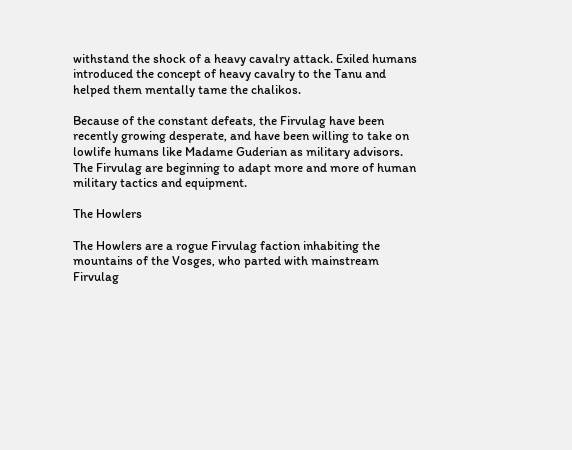withstand the shock of a heavy cavalry attack. Exiled humans introduced the concept of heavy cavalry to the Tanu and helped them mentally tame the chalikos.

Because of the constant defeats, the Firvulag have been recently growing desperate, and have been willing to take on lowlife humans like Madame Guderian as military advisors. The Firvulag are beginning to adapt more and more of human military tactics and equipment.

The Howlers

The Howlers are a rogue Firvulag faction inhabiting the mountains of the Vosges, who parted with mainstream Firvulag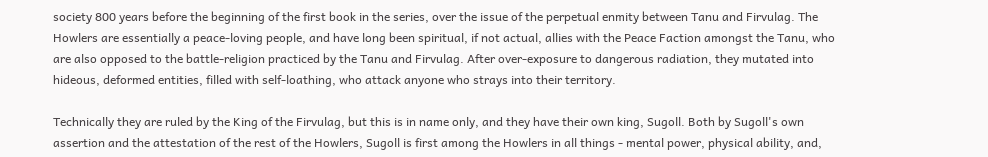society 800 years before the beginning of the first book in the series, over the issue of the perpetual enmity between Tanu and Firvulag. The Howlers are essentially a peace-loving people, and have long been spiritual, if not actual, allies with the Peace Faction amongst the Tanu, who are also opposed to the battle-religion practiced by the Tanu and Firvulag. After over-exposure to dangerous radiation, they mutated into hideous, deformed entities, filled with self-loathing, who attack anyone who strays into their territory.

Technically they are ruled by the King of the Firvulag, but this is in name only, and they have their own king, Sugoll. Both by Sugoll's own assertion and the attestation of the rest of the Howlers, Sugoll is first among the Howlers in all things - mental power, physical ability, and,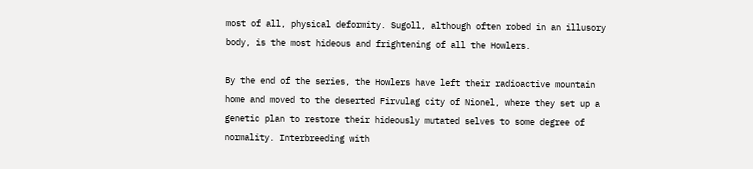most of all, physical deformity. Sugoll, although often robed in an illusory body, is the most hideous and frightening of all the Howlers.

By the end of the series, the Howlers have left their radioactive mountain home and moved to the deserted Firvulag city of Nionel, where they set up a genetic plan to restore their hideously mutated selves to some degree of normality. Interbreeding with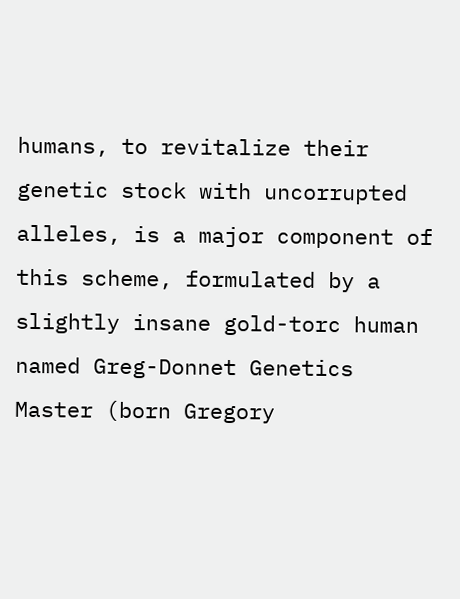humans, to revitalize their genetic stock with uncorrupted alleles, is a major component of this scheme, formulated by a slightly insane gold-torc human named Greg-Donnet Genetics Master (born Gregory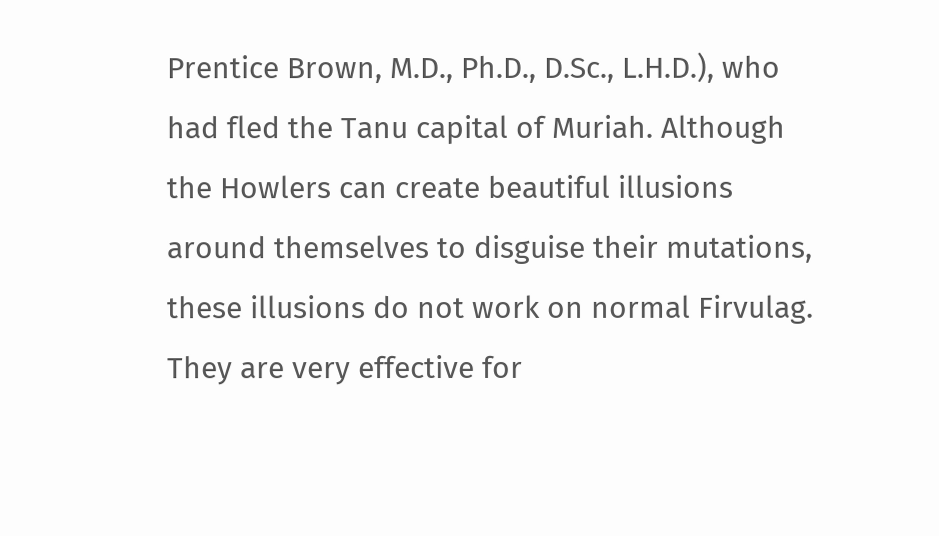Prentice Brown, M.D., Ph.D., D.Sc., L.H.D.), who had fled the Tanu capital of Muriah. Although the Howlers can create beautiful illusions around themselves to disguise their mutations, these illusions do not work on normal Firvulag. They are very effective for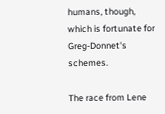humans, though, which is fortunate for Greg-Donnet's schemes.

The race from Lene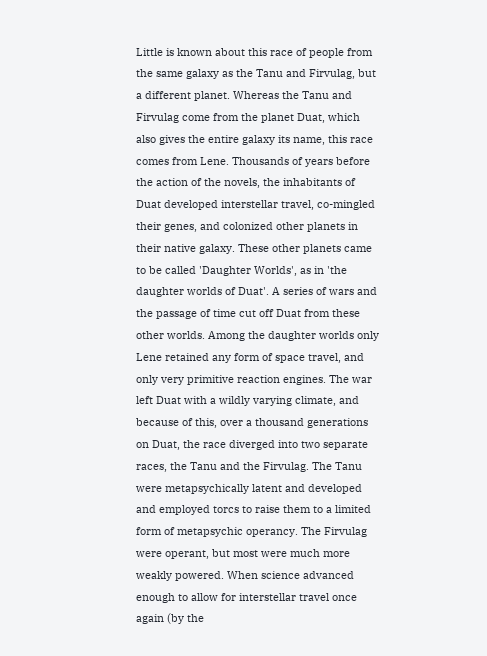Little is known about this race of people from the same galaxy as the Tanu and Firvulag, but a different planet. Whereas the Tanu and Firvulag come from the planet Duat, which also gives the entire galaxy its name, this race comes from Lene. Thousands of years before the action of the novels, the inhabitants of Duat developed interstellar travel, co-mingled their genes, and colonized other planets in their native galaxy. These other planets came to be called 'Daughter Worlds', as in 'the daughter worlds of Duat'. A series of wars and the passage of time cut off Duat from these other worlds. Among the daughter worlds only Lene retained any form of space travel, and only very primitive reaction engines. The war left Duat with a wildly varying climate, and because of this, over a thousand generations on Duat, the race diverged into two separate races, the Tanu and the Firvulag. The Tanu were metapsychically latent and developed and employed torcs to raise them to a limited form of metapsychic operancy. The Firvulag were operant, but most were much more weakly powered. When science advanced enough to allow for interstellar travel once again (by the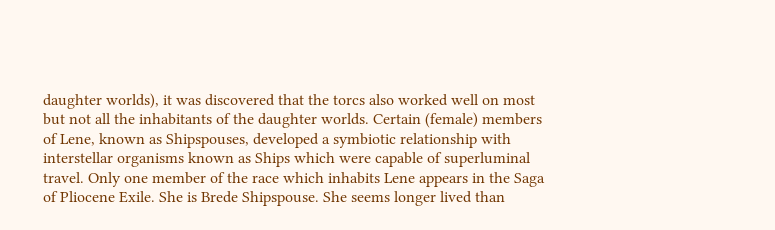daughter worlds), it was discovered that the torcs also worked well on most but not all the inhabitants of the daughter worlds. Certain (female) members of Lene, known as Shipspouses, developed a symbiotic relationship with interstellar organisms known as Ships which were capable of superluminal travel. Only one member of the race which inhabits Lene appears in the Saga of Pliocene Exile. She is Brede Shipspouse. She seems longer lived than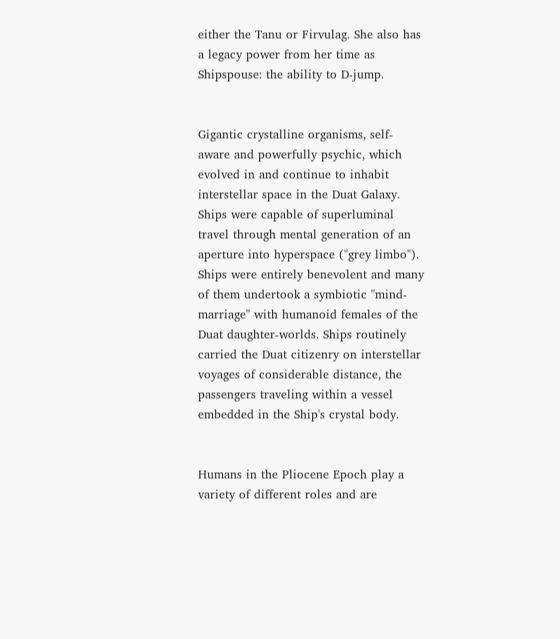either the Tanu or Firvulag. She also has a legacy power from her time as Shipspouse: the ability to D-jump.


Gigantic crystalline organisms, self-aware and powerfully psychic, which evolved in and continue to inhabit interstellar space in the Duat Galaxy. Ships were capable of superluminal travel through mental generation of an aperture into hyperspace ("grey limbo"). Ships were entirely benevolent and many of them undertook a symbiotic "mind-marriage" with humanoid females of the Duat daughter-worlds. Ships routinely carried the Duat citizenry on interstellar voyages of considerable distance, the passengers traveling within a vessel embedded in the Ship's crystal body.


Humans in the Pliocene Epoch play a variety of different roles and are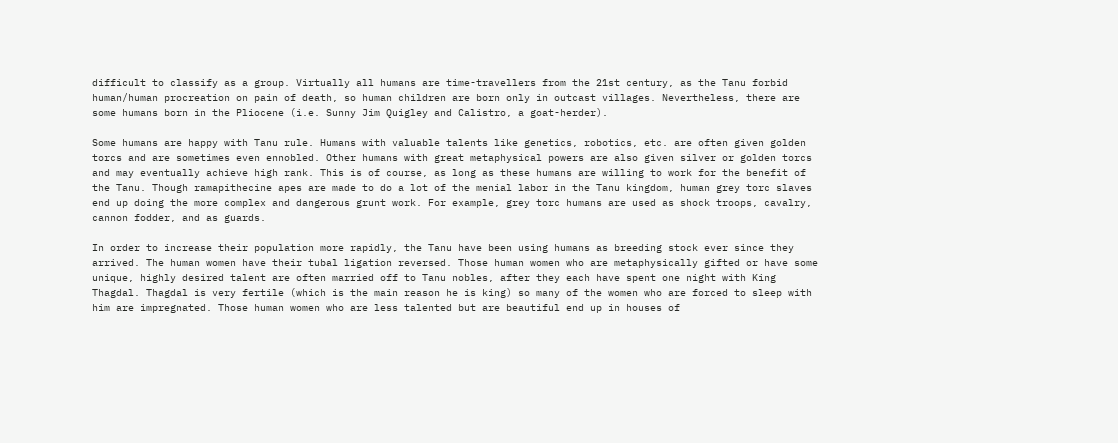difficult to classify as a group. Virtually all humans are time-travellers from the 21st century, as the Tanu forbid human/human procreation on pain of death, so human children are born only in outcast villages. Nevertheless, there are some humans born in the Pliocene (i.e. Sunny Jim Quigley and Calistro, a goat-herder).

Some humans are happy with Tanu rule. Humans with valuable talents like genetics, robotics, etc. are often given golden torcs and are sometimes even ennobled. Other humans with great metaphysical powers are also given silver or golden torcs and may eventually achieve high rank. This is of course, as long as these humans are willing to work for the benefit of the Tanu. Though ramapithecine apes are made to do a lot of the menial labor in the Tanu kingdom, human grey torc slaves end up doing the more complex and dangerous grunt work. For example, grey torc humans are used as shock troops, cavalry, cannon fodder, and as guards.

In order to increase their population more rapidly, the Tanu have been using humans as breeding stock ever since they arrived. The human women have their tubal ligation reversed. Those human women who are metaphysically gifted or have some unique, highly desired talent are often married off to Tanu nobles, after they each have spent one night with King Thagdal. Thagdal is very fertile (which is the main reason he is king) so many of the women who are forced to sleep with him are impregnated. Those human women who are less talented but are beautiful end up in houses of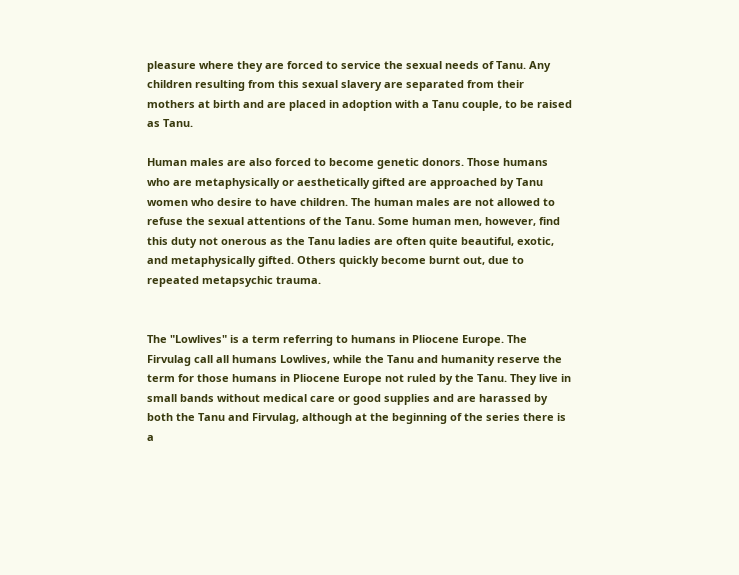pleasure where they are forced to service the sexual needs of Tanu. Any children resulting from this sexual slavery are separated from their mothers at birth and are placed in adoption with a Tanu couple, to be raised as Tanu.

Human males are also forced to become genetic donors. Those humans who are metaphysically or aesthetically gifted are approached by Tanu women who desire to have children. The human males are not allowed to refuse the sexual attentions of the Tanu. Some human men, however, find this duty not onerous as the Tanu ladies are often quite beautiful, exotic, and metaphysically gifted. Others quickly become burnt out, due to repeated metapsychic trauma.


The "Lowlives" is a term referring to humans in Pliocene Europe. The Firvulag call all humans Lowlives, while the Tanu and humanity reserve the term for those humans in Pliocene Europe not ruled by the Tanu. They live in small bands without medical care or good supplies and are harassed by both the Tanu and Firvulag, although at the beginning of the series there is a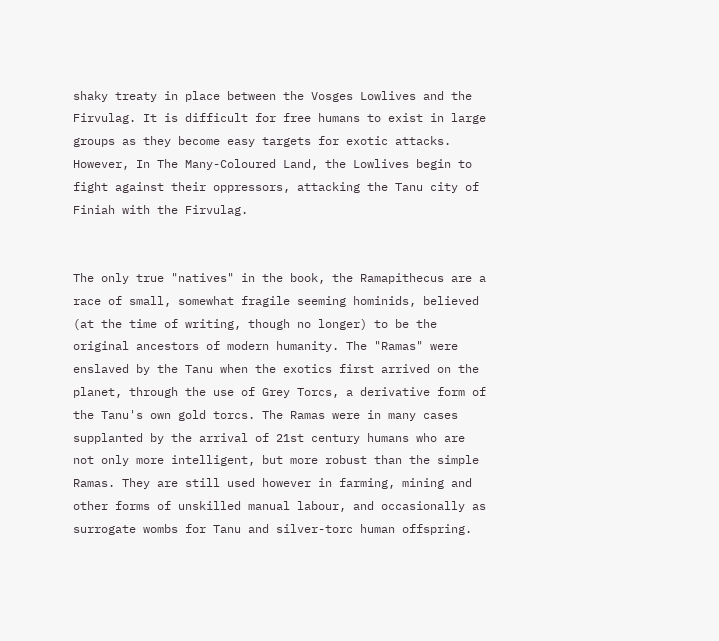shaky treaty in place between the Vosges Lowlives and the Firvulag. It is difficult for free humans to exist in large groups as they become easy targets for exotic attacks. However, In The Many-Coloured Land, the Lowlives begin to fight against their oppressors, attacking the Tanu city of Finiah with the Firvulag.


The only true "natives" in the book, the Ramapithecus are a race of small, somewhat fragile seeming hominids, believed (at the time of writing, though no longer) to be the original ancestors of modern humanity. The "Ramas" were enslaved by the Tanu when the exotics first arrived on the planet, through the use of Grey Torcs, a derivative form of the Tanu's own gold torcs. The Ramas were in many cases supplanted by the arrival of 21st century humans who are not only more intelligent, but more robust than the simple Ramas. They are still used however in farming, mining and other forms of unskilled manual labour, and occasionally as surrogate wombs for Tanu and silver-torc human offspring.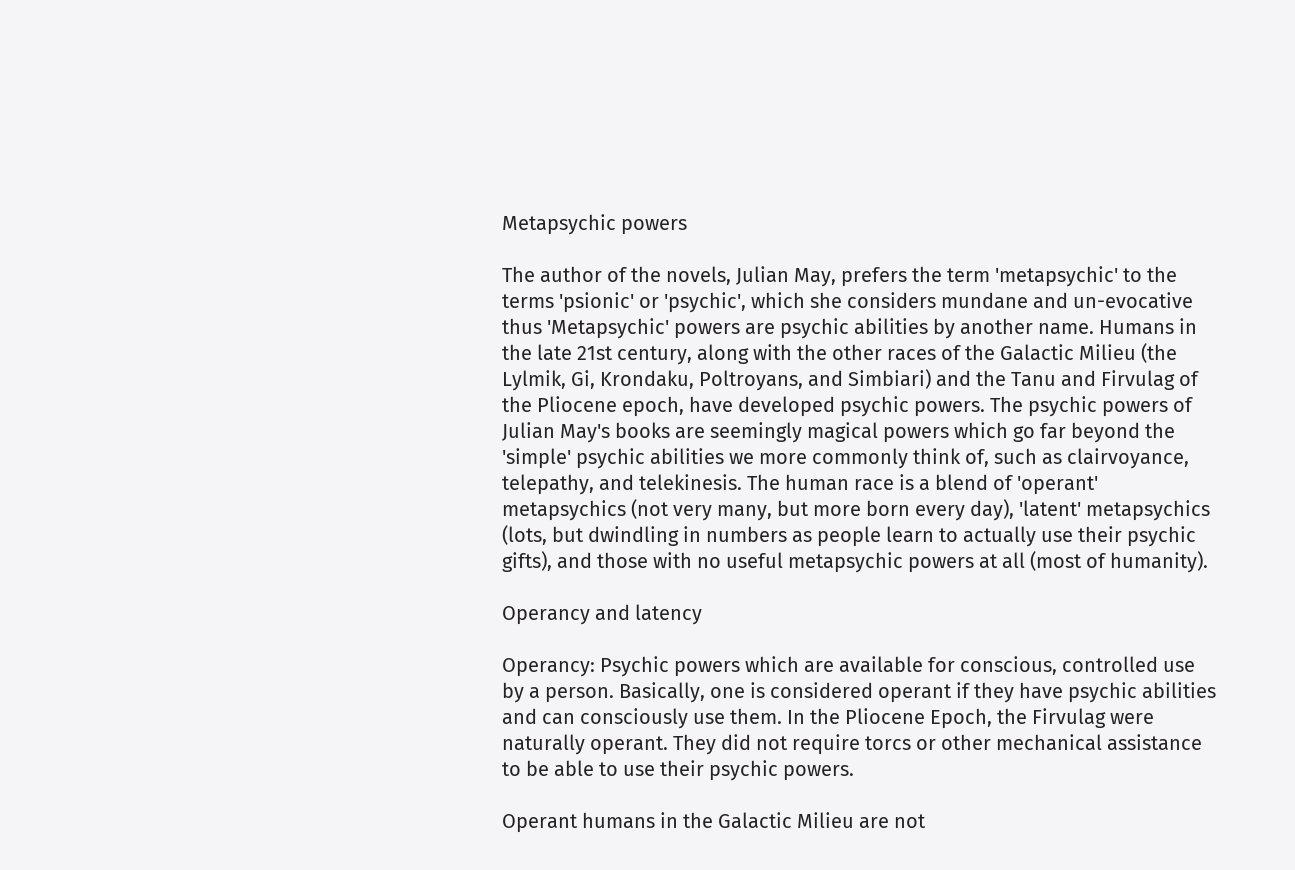Metapsychic powers

The author of the novels, Julian May, prefers the term 'metapsychic' to the terms 'psionic' or 'psychic', which she considers mundane and un-evocative thus 'Metapsychic' powers are psychic abilities by another name. Humans in the late 21st century, along with the other races of the Galactic Milieu (the Lylmik, Gi, Krondaku, Poltroyans, and Simbiari) and the Tanu and Firvulag of the Pliocene epoch, have developed psychic powers. The psychic powers of Julian May's books are seemingly magical powers which go far beyond the 'simple' psychic abilities we more commonly think of, such as clairvoyance, telepathy, and telekinesis. The human race is a blend of 'operant' metapsychics (not very many, but more born every day), 'latent' metapsychics (lots, but dwindling in numbers as people learn to actually use their psychic gifts), and those with no useful metapsychic powers at all (most of humanity).

Operancy and latency

Operancy: Psychic powers which are available for conscious, controlled use by a person. Basically, one is considered operant if they have psychic abilities and can consciously use them. In the Pliocene Epoch, the Firvulag were naturally operant. They did not require torcs or other mechanical assistance to be able to use their psychic powers.

Operant humans in the Galactic Milieu are not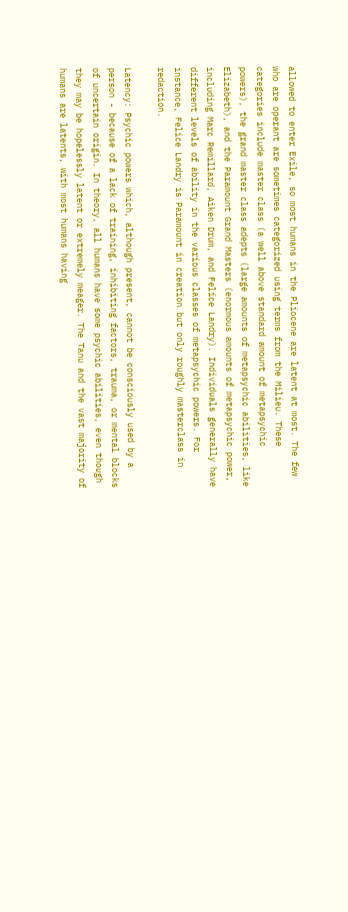allowed to enter Exile, so most humans in the Pliocene are latent at most. The few who are operant are sometimes categorized using terms from the Milieu. These categories include master class (a well above standard amount of metapsychic powers), the grand master class adepts (large amounts of metapsychic abilities, like Elizabeth), and the Paramount Grand Masters (enormous amounts of metapsychic power, including Marc Remillard, Aiken Drum, and Felice Landry). Individuals generally have different levels of ability in the various classes of metapsychic powers. For instance, Felice Landry is Paramount in creation but only roughly masterclass in redaction.

Latency: Psychic powers which, although present, cannot be consciously used by a person - because of a lack of training, inhibiting factors, trauma, or mental blocks of uncertain origin. In theory, all humans have some psychic abilities, even though they may be hopelessly latent or extremely meager. The Tanu and the vast majority of humans are latents, with most humans having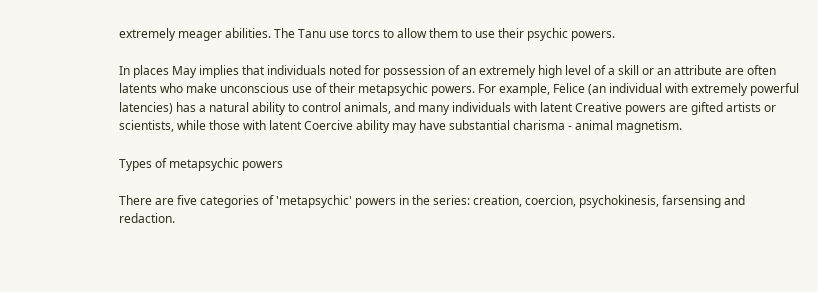extremely meager abilities. The Tanu use torcs to allow them to use their psychic powers.

In places May implies that individuals noted for possession of an extremely high level of a skill or an attribute are often latents who make unconscious use of their metapsychic powers. For example, Felice (an individual with extremely powerful latencies) has a natural ability to control animals, and many individuals with latent Creative powers are gifted artists or scientists, while those with latent Coercive ability may have substantial charisma - animal magnetism.

Types of metapsychic powers

There are five categories of 'metapsychic' powers in the series: creation, coercion, psychokinesis, farsensing and redaction.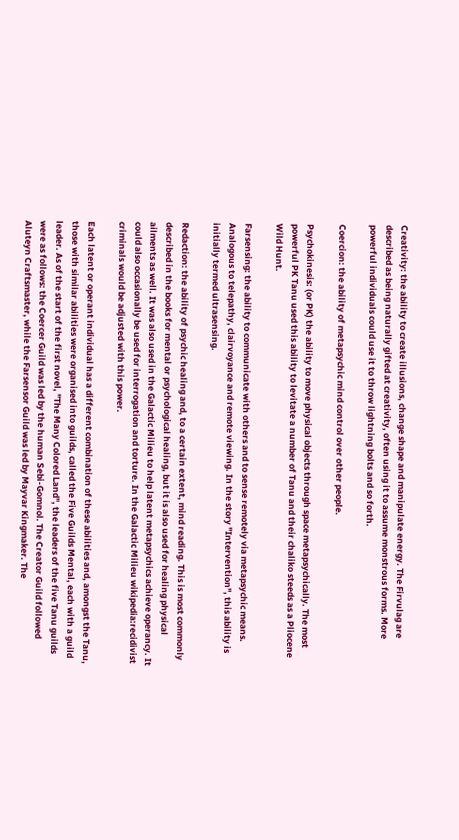Creativity: the ability to create illusions, change shape and manipulate energy. The Firvulag are described as being naturally gifted at creativity, often using it to assume monstrous forms. More powerful individuals could use it to throw lightning bolts and so forth.

Coercion: the ability of metapsychic mind control over other people.

Psychokinesis: (or PK) the ability to move physical objects through space metapsychically. The most powerful PK Tanu used this ability to levitate a number of Tanu and their chaliko steeds as a Pliocene Wild Hunt.

Farsensing: the ability to communicate with others and to sense remotely via metapsychic means. Analogous to telepathy, clairvoyance and remote viewing. In the story "Intervention", this ability is initially termed ultrasensing.

Redaction: the ability of psychic healing and, to a certain extent, mind reading. This is most commonly described in the books for mental or psychological healing, but it is also used for healing physical ailments as well. It was also used in the Galactic Milieu to help latent metapsychics achieve operancy. It could also occasionally be used for interrogation and torture. In the Galactic Milieu wikipedia:recidivist criminals would be adjusted with this power.

Each latent or operant individual has a different combination of these abilities and, amongst the Tanu, those with similar abilities were organised into guilds, called the Five Guilds Mental, each with a guild leader. As of the start of the first novel, "The Many Colored Land", the leaders of the five Tanu guilds were as follows: the Coercer Guild was led by the human Sebi-Gomnol. The Creator Guild followed Aluteyn Craftsmaster, while the Farsensor Guild was led by Mayvar Kingmaker. The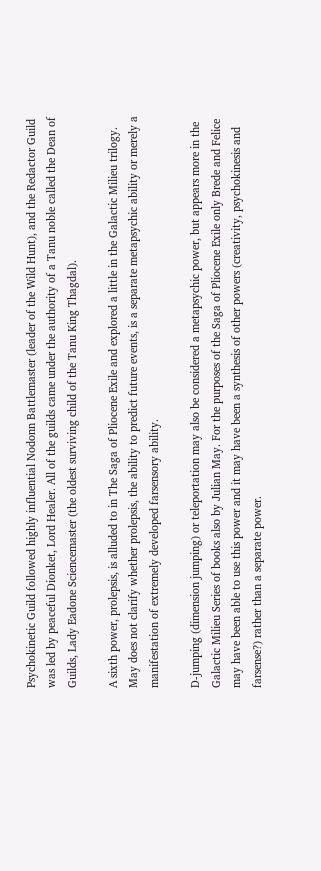Psychokinetic Guild followed highly influential Nodonn Battlemaster (leader of the Wild Hunt), and the Redactor Guild was led by peaceful Dionket, Lord Healer. All of the guilds came under the authority of a Tanu noble called the Dean of Guilds, Lady Eadone Sciencemaster (the oldest surviving child of the Tanu King Thagdal).

A sixth power, prolepsis, is alluded to in The Saga of Pliocene Exile and explored a little in the Galactic Milieu trilogy. May does not clarify whether prolepsis, the ability to predict future events, is a separate metapsychic ability or merely a manifestation of extremely developed farsensory ability.

D-jumping (dimension jumping) or teleportation may also be considered a metapsychic power, but appears more in the Galactic Milieu Series of books also by Julian May. For the purposes of the Saga of Pliocene Exile only Brede and Felice may have been able to use this power and it may have been a synthesis of other powers (creativity, psychokinesis and farsense?) rather than a separate power.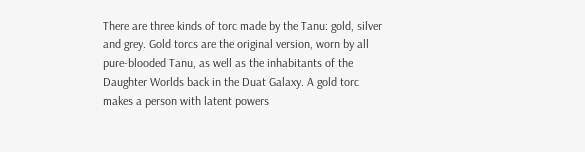There are three kinds of torc made by the Tanu: gold, silver and grey. Gold torcs are the original version, worn by all pure-blooded Tanu, as well as the inhabitants of the Daughter Worlds back in the Duat Galaxy. A gold torc makes a person with latent powers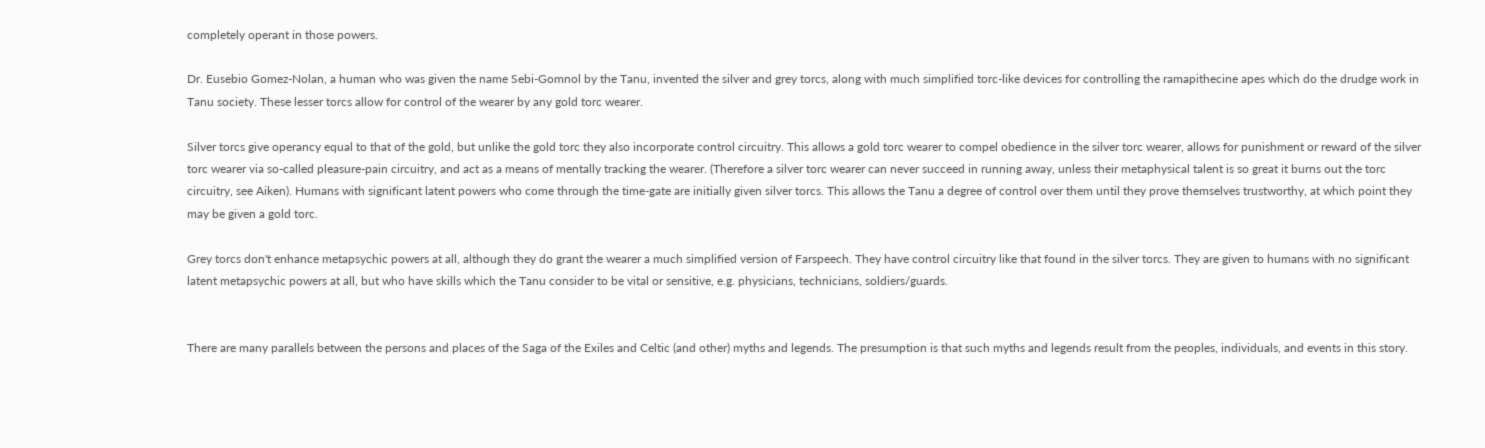completely operant in those powers.

Dr. Eusebio Gomez-Nolan, a human who was given the name Sebi-Gomnol by the Tanu, invented the silver and grey torcs, along with much simplified torc-like devices for controlling the ramapithecine apes which do the drudge work in Tanu society. These lesser torcs allow for control of the wearer by any gold torc wearer.

Silver torcs give operancy equal to that of the gold, but unlike the gold torc they also incorporate control circuitry. This allows a gold torc wearer to compel obedience in the silver torc wearer, allows for punishment or reward of the silver torc wearer via so-called pleasure-pain circuitry, and act as a means of mentally tracking the wearer. (Therefore a silver torc wearer can never succeed in running away, unless their metaphysical talent is so great it burns out the torc circuitry, see Aiken). Humans with significant latent powers who come through the time-gate are initially given silver torcs. This allows the Tanu a degree of control over them until they prove themselves trustworthy, at which point they may be given a gold torc.

Grey torcs don't enhance metapsychic powers at all, although they do grant the wearer a much simplified version of Farspeech. They have control circuitry like that found in the silver torcs. They are given to humans with no significant latent metapsychic powers at all, but who have skills which the Tanu consider to be vital or sensitive, e.g. physicians, technicians, soldiers/guards.


There are many parallels between the persons and places of the Saga of the Exiles and Celtic (and other) myths and legends. The presumption is that such myths and legends result from the peoples, individuals, and events in this story.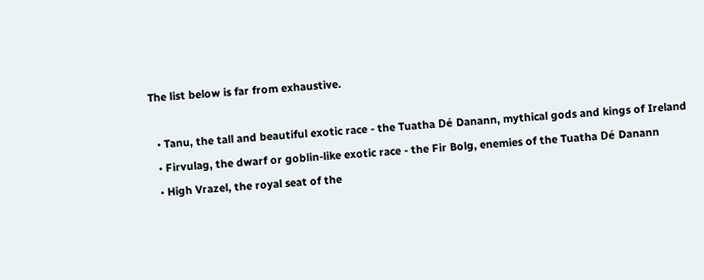The list below is far from exhaustive.

  • Tanu, the tall and beautiful exotic race - the Tuatha Dé Danann, mythical gods and kings of Ireland
  • Firvulag, the dwarf or goblin-like exotic race - the Fir Bolg, enemies of the Tuatha Dé Danann
  • High Vrazel, the royal seat of the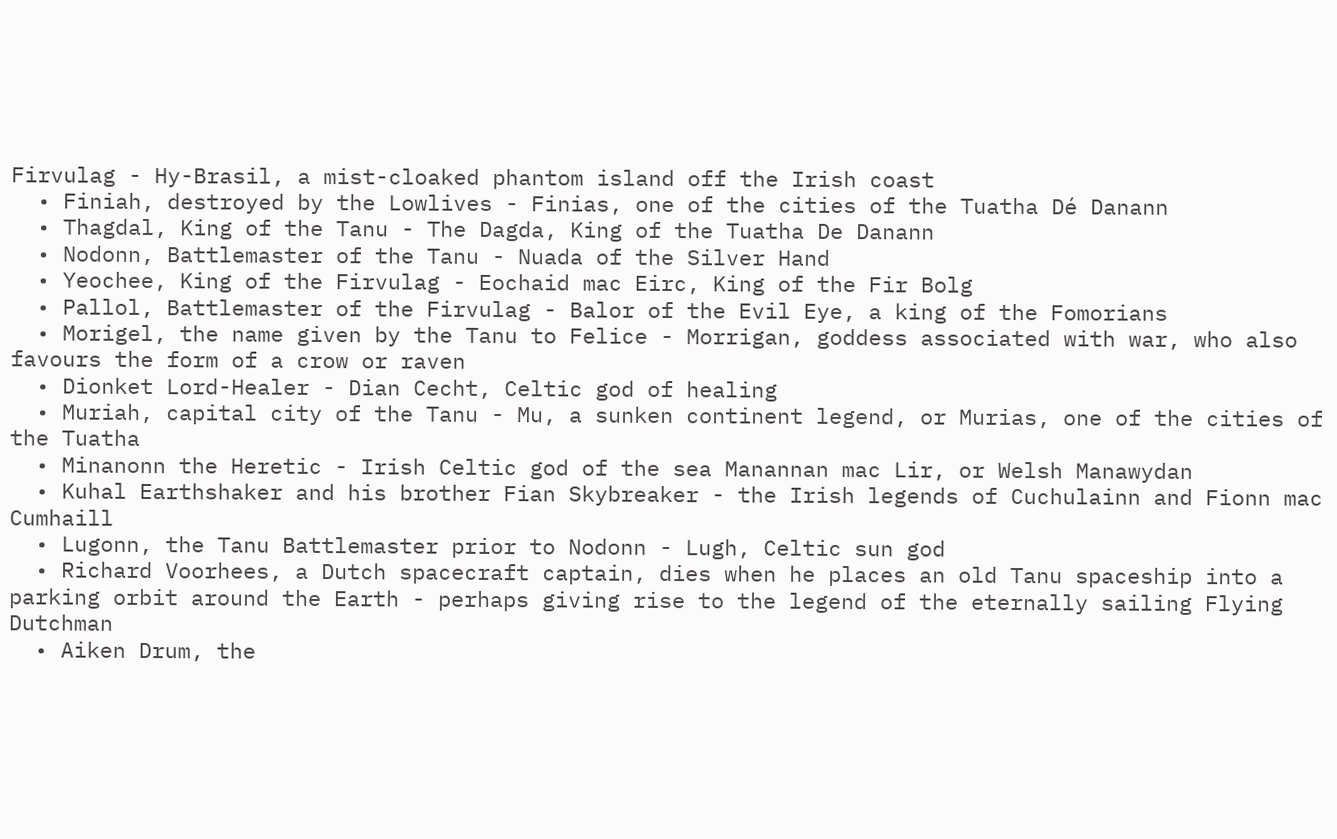Firvulag - Hy-Brasil, a mist-cloaked phantom island off the Irish coast
  • Finiah, destroyed by the Lowlives - Finias, one of the cities of the Tuatha Dé Danann
  • Thagdal, King of the Tanu - The Dagda, King of the Tuatha De Danann
  • Nodonn, Battlemaster of the Tanu - Nuada of the Silver Hand
  • Yeochee, King of the Firvulag - Eochaid mac Eirc, King of the Fir Bolg
  • Pallol, Battlemaster of the Firvulag - Balor of the Evil Eye, a king of the Fomorians
  • Morigel, the name given by the Tanu to Felice - Morrigan, goddess associated with war, who also favours the form of a crow or raven
  • Dionket Lord-Healer - Dian Cecht, Celtic god of healing
  • Muriah, capital city of the Tanu - Mu, a sunken continent legend, or Murias, one of the cities of the Tuatha
  • Minanonn the Heretic - Irish Celtic god of the sea Manannan mac Lir, or Welsh Manawydan
  • Kuhal Earthshaker and his brother Fian Skybreaker - the Irish legends of Cuchulainn and Fionn mac Cumhaill
  • Lugonn, the Tanu Battlemaster prior to Nodonn - Lugh, Celtic sun god
  • Richard Voorhees, a Dutch spacecraft captain, dies when he places an old Tanu spaceship into a parking orbit around the Earth - perhaps giving rise to the legend of the eternally sailing Flying Dutchman
  • Aiken Drum, the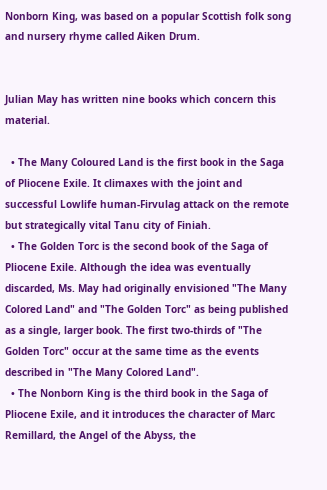Nonborn King, was based on a popular Scottish folk song and nursery rhyme called Aiken Drum.


Julian May has written nine books which concern this material.

  • The Many Coloured Land is the first book in the Saga of Pliocene Exile. It climaxes with the joint and successful Lowlife human-Firvulag attack on the remote but strategically vital Tanu city of Finiah.
  • The Golden Torc is the second book of the Saga of Pliocene Exile. Although the idea was eventually discarded, Ms. May had originally envisioned "The Many Colored Land" and "The Golden Torc" as being published as a single, larger book. The first two-thirds of "The Golden Torc" occur at the same time as the events described in "The Many Colored Land".
  • The Nonborn King is the third book in the Saga of Pliocene Exile, and it introduces the character of Marc Remillard, the Angel of the Abyss, the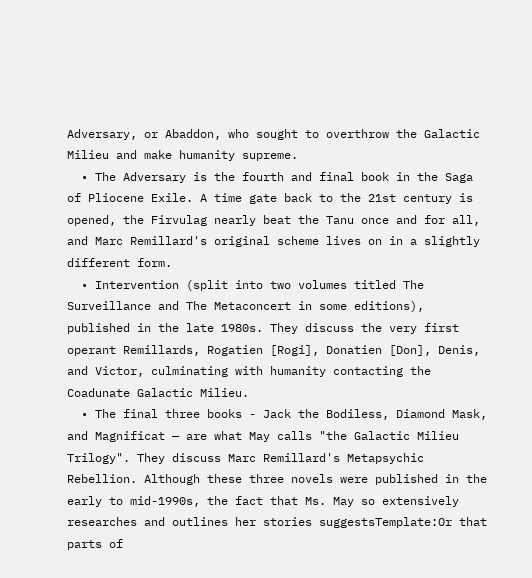Adversary, or Abaddon, who sought to overthrow the Galactic Milieu and make humanity supreme.
  • The Adversary is the fourth and final book in the Saga of Pliocene Exile. A time gate back to the 21st century is opened, the Firvulag nearly beat the Tanu once and for all, and Marc Remillard's original scheme lives on in a slightly different form.
  • Intervention (split into two volumes titled The Surveillance and The Metaconcert in some editions), published in the late 1980s. They discuss the very first operant Remillards, Rogatien [Rogi], Donatien [Don], Denis, and Victor, culminating with humanity contacting the Coadunate Galactic Milieu.
  • The final three books - Jack the Bodiless, Diamond Mask, and Magnificat — are what May calls "the Galactic Milieu Trilogy". They discuss Marc Remillard's Metapsychic Rebellion. Although these three novels were published in the early to mid-1990s, the fact that Ms. May so extensively researches and outlines her stories suggestsTemplate:Or that parts of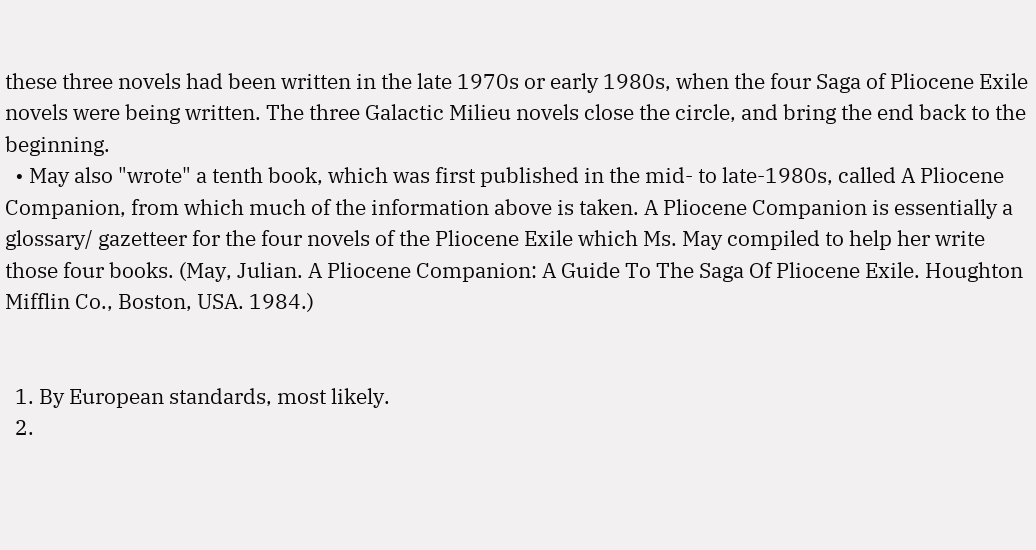these three novels had been written in the late 1970s or early 1980s, when the four Saga of Pliocene Exile novels were being written. The three Galactic Milieu novels close the circle, and bring the end back to the beginning.
  • May also "wrote" a tenth book, which was first published in the mid- to late-1980s, called A Pliocene Companion, from which much of the information above is taken. A Pliocene Companion is essentially a glossary/ gazetteer for the four novels of the Pliocene Exile which Ms. May compiled to help her write those four books. (May, Julian. A Pliocene Companion: A Guide To The Saga Of Pliocene Exile. Houghton Mifflin Co., Boston, USA. 1984.)


  1. By European standards, most likely.
  2.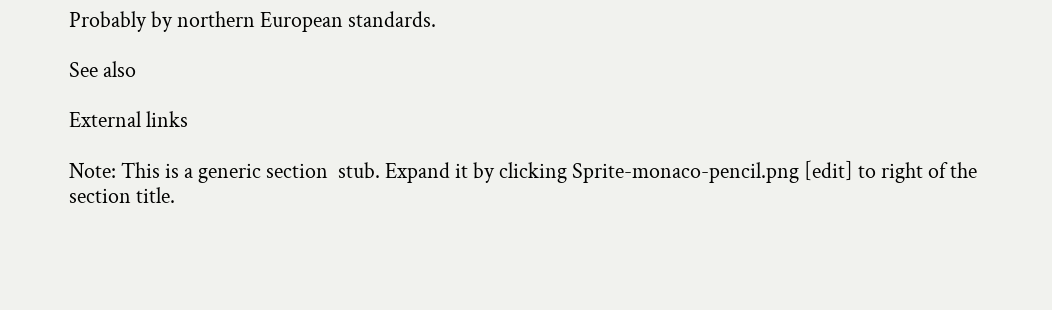Probably by northern European standards.

See also

External links

Note: This is a generic section  stub. Expand it by clicking Sprite-monaco-pencil.png [edit] to right of the section title.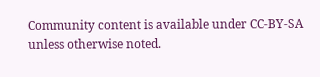Community content is available under CC-BY-SA unless otherwise noted.